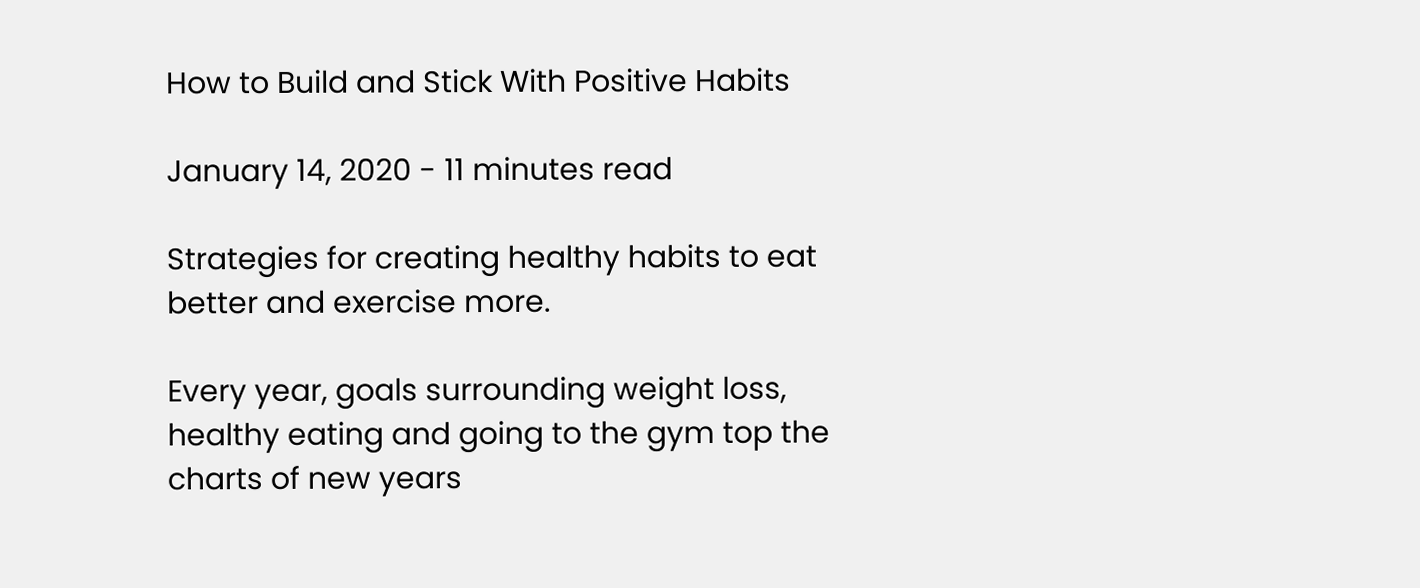How to Build and Stick With Positive Habits

January 14, 2020 - 11 minutes read

Strategies for creating healthy habits to eat better and exercise more.

Every year, goals surrounding weight loss, healthy eating and going to the gym top the charts of new years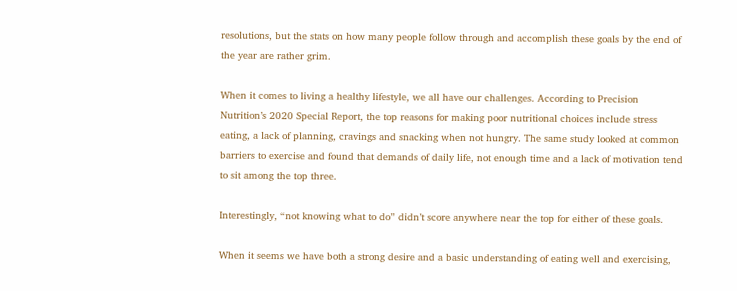resolutions, but the stats on how many people follow through and accomplish these goals by the end of the year are rather grim.

When it comes to living a healthy lifestyle, we all have our challenges. According to Precision Nutrition’s 2020 Special Report, the top reasons for making poor nutritional choices include stress eating, a lack of planning, cravings and snacking when not hungry. The same study looked at common barriers to exercise and found that demands of daily life, not enough time and a lack of motivation tend to sit among the top three.

Interestingly, “not knowing what to do” didn’t score anywhere near the top for either of these goals.

When it seems we have both a strong desire and a basic understanding of eating well and exercising,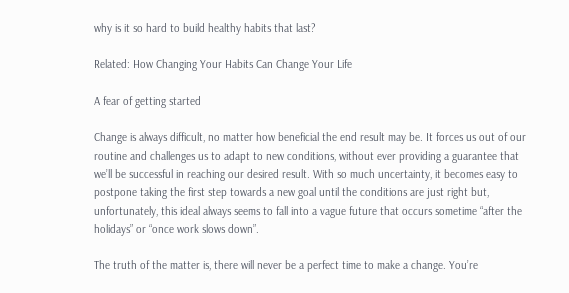why is it so hard to build healthy habits that last?

Related: How Changing Your Habits Can Change Your Life

A fear of getting started

Change is always difficult, no matter how beneficial the end result may be. It forces us out of our routine and challenges us to adapt to new conditions, without ever providing a guarantee that we’ll be successful in reaching our desired result. With so much uncertainty, it becomes easy to postpone taking the first step towards a new goal until the conditions are just right but, unfortunately, this ideal always seems to fall into a vague future that occurs sometime “after the holidays” or “once work slows down”.

The truth of the matter is, there will never be a perfect time to make a change. You’re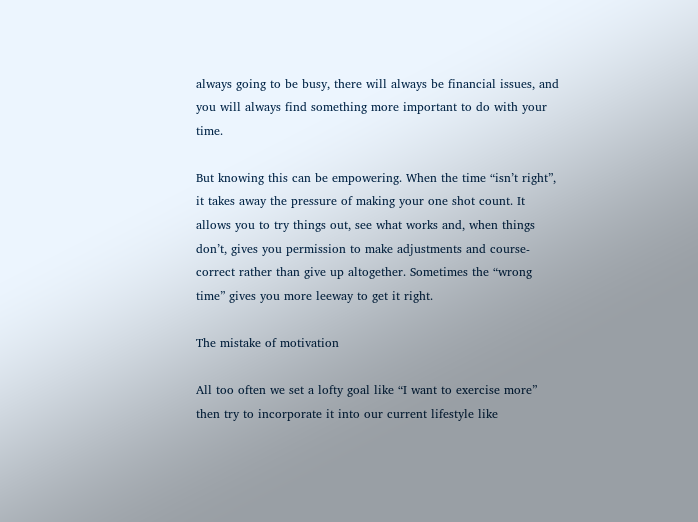always going to be busy, there will always be financial issues, and you will always find something more important to do with your time.

But knowing this can be empowering. When the time “isn’t right”, it takes away the pressure of making your one shot count. It allows you to try things out, see what works and, when things don’t, gives you permission to make adjustments and course-correct rather than give up altogether. Sometimes the “wrong time” gives you more leeway to get it right.

The mistake of motivation

All too often we set a lofty goal like “I want to exercise more” then try to incorporate it into our current lifestyle like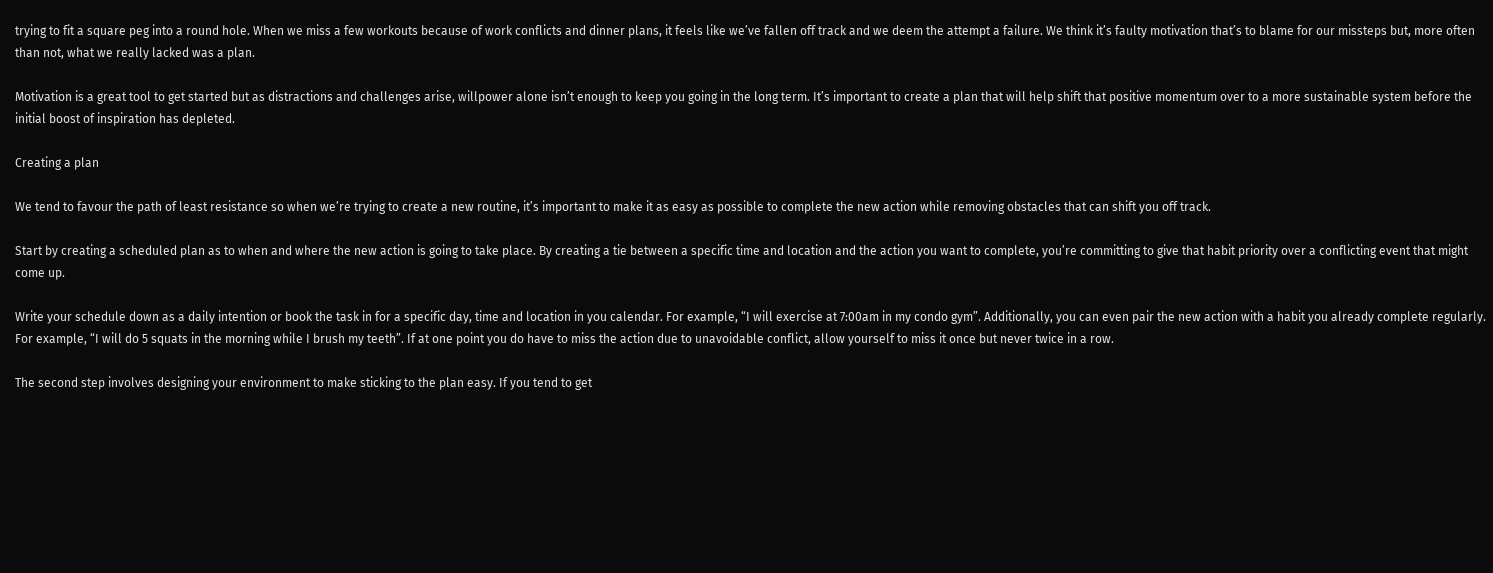trying to fit a square peg into a round hole. When we miss a few workouts because of work conflicts and dinner plans, it feels like we’ve fallen off track and we deem the attempt a failure. We think it’s faulty motivation that’s to blame for our missteps but, more often than not, what we really lacked was a plan.

Motivation is a great tool to get started but as distractions and challenges arise, willpower alone isn’t enough to keep you going in the long term. It’s important to create a plan that will help shift that positive momentum over to a more sustainable system before the initial boost of inspiration has depleted.

Creating a plan

We tend to favour the path of least resistance so when we’re trying to create a new routine, it’s important to make it as easy as possible to complete the new action while removing obstacles that can shift you off track.

Start by creating a scheduled plan as to when and where the new action is going to take place. By creating a tie between a specific time and location and the action you want to complete, you’re committing to give that habit priority over a conflicting event that might come up.

Write your schedule down as a daily intention or book the task in for a specific day, time and location in you calendar. For example, “I will exercise at 7:00am in my condo gym”. Additionally, you can even pair the new action with a habit you already complete regularly. For example, “I will do 5 squats in the morning while I brush my teeth”. If at one point you do have to miss the action due to unavoidable conflict, allow yourself to miss it once but never twice in a row.

The second step involves designing your environment to make sticking to the plan easy. If you tend to get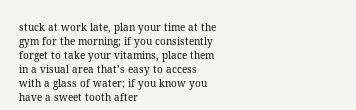stuck at work late, plan your time at the gym for the morning; if you consistently forget to take your vitamins, place them in a visual area that’s easy to access with a glass of water; if you know you have a sweet tooth after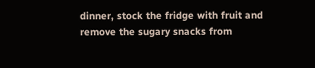dinner, stock the fridge with fruit and remove the sugary snacks from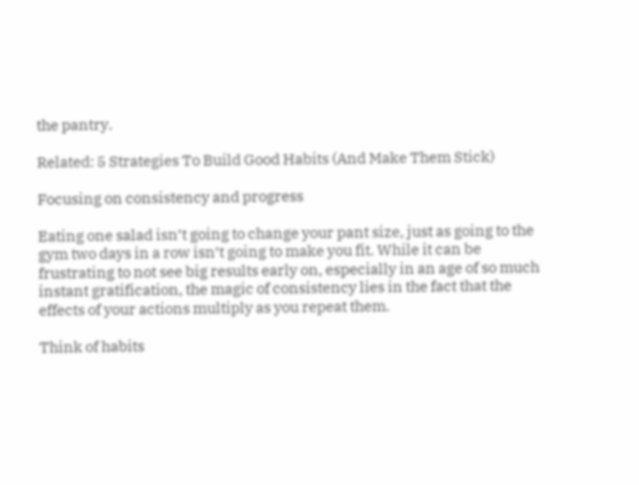the pantry.

Related: 5 Strategies To Build Good Habits (And Make Them Stick)

Focusing on consistency and progress

Eating one salad isn’t going to change your pant size, just as going to the gym two days in a row isn’t going to make you fit. While it can be frustrating to not see big results early on, especially in an age of so much instant gratification, the magic of consistency lies in the fact that the effects of your actions multiply as you repeat them.

Think of habits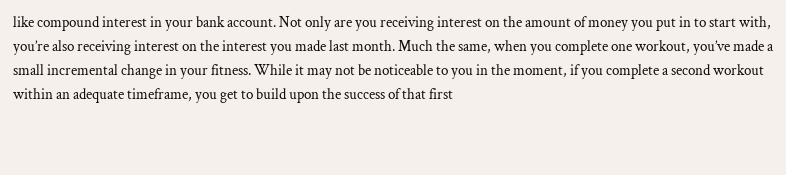like compound interest in your bank account. Not only are you receiving interest on the amount of money you put in to start with, you’re also receiving interest on the interest you made last month. Much the same, when you complete one workout, you’ve made a small incremental change in your fitness. While it may not be noticeable to you in the moment, if you complete a second workout within an adequate timeframe, you get to build upon the success of that first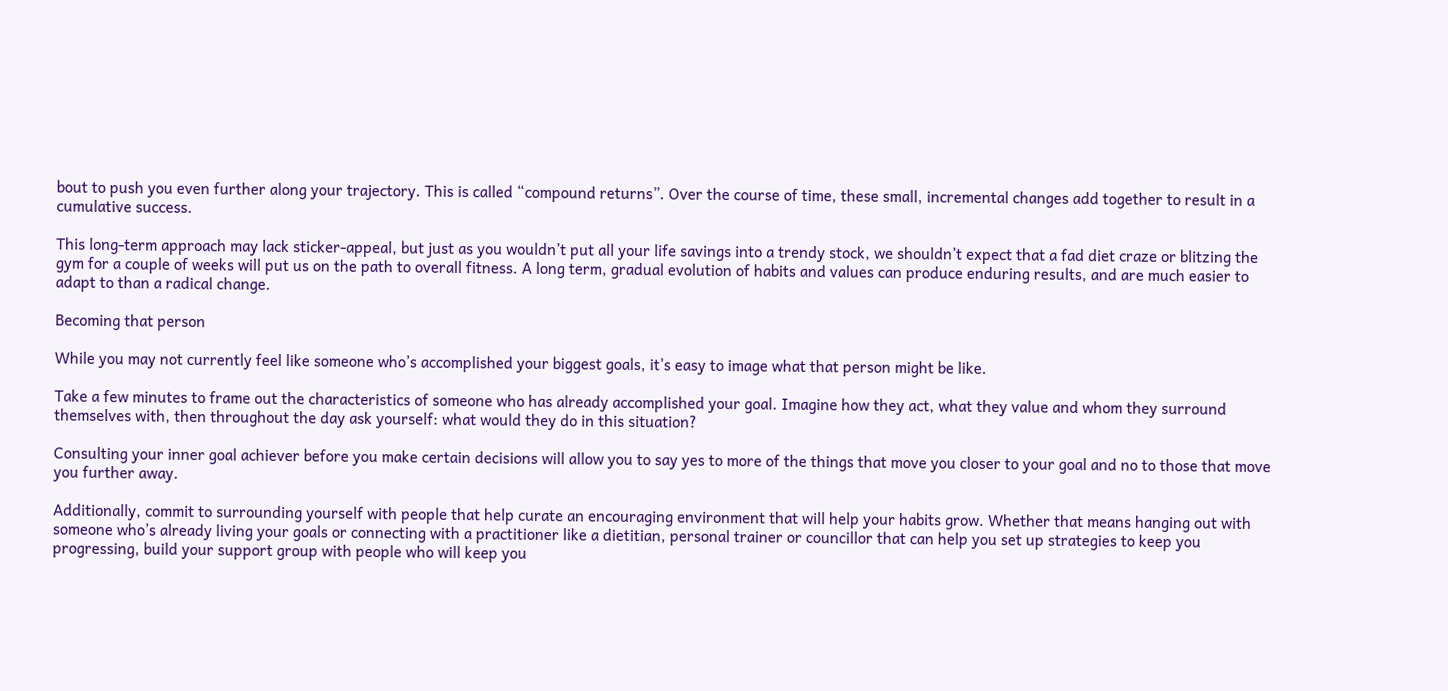bout to push you even further along your trajectory. This is called “compound returns”. Over the course of time, these small, incremental changes add together to result in a cumulative success.

This long-term approach may lack sticker-appeal, but just as you wouldn’t put all your life savings into a trendy stock, we shouldn’t expect that a fad diet craze or blitzing the gym for a couple of weeks will put us on the path to overall fitness. A long term, gradual evolution of habits and values can produce enduring results, and are much easier to adapt to than a radical change.

Becoming that person

While you may not currently feel like someone who’s accomplished your biggest goals, it’s easy to image what that person might be like.

Take a few minutes to frame out the characteristics of someone who has already accomplished your goal. Imagine how they act, what they value and whom they surround themselves with, then throughout the day ask yourself: what would they do in this situation?

Consulting your inner goal achiever before you make certain decisions will allow you to say yes to more of the things that move you closer to your goal and no to those that move you further away.

Additionally, commit to surrounding yourself with people that help curate an encouraging environment that will help your habits grow. Whether that means hanging out with someone who’s already living your goals or connecting with a practitioner like a dietitian, personal trainer or councillor that can help you set up strategies to keep you progressing, build your support group with people who will keep you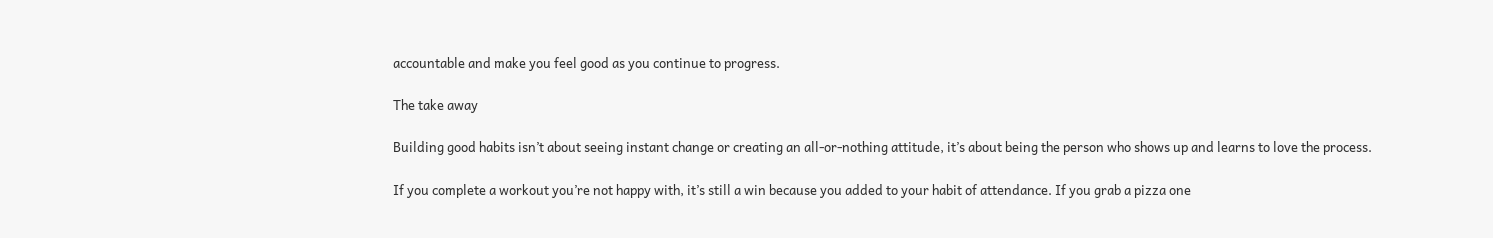accountable and make you feel good as you continue to progress.

The take away

Building good habits isn’t about seeing instant change or creating an all-or-nothing attitude, it’s about being the person who shows up and learns to love the process.

If you complete a workout you’re not happy with, it’s still a win because you added to your habit of attendance. If you grab a pizza one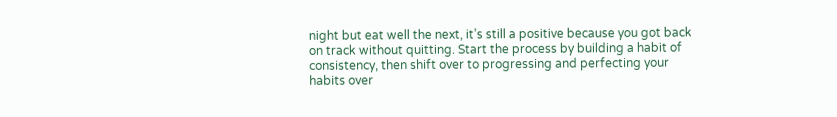night but eat well the next, it’s still a positive because you got back on track without quitting. Start the process by building a habit of consistency, then shift over to progressing and perfecting your habits over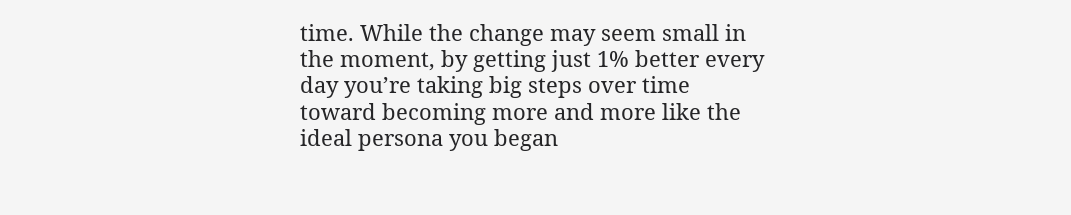time. While the change may seem small in the moment, by getting just 1% better every day you’re taking big steps over time toward becoming more and more like the ideal persona you began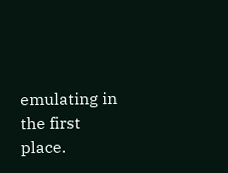emulating in the first place.